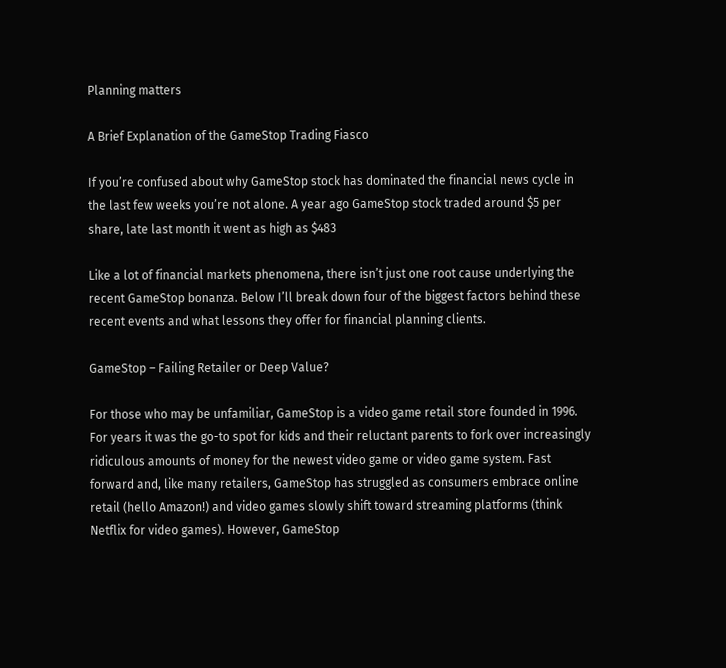Planning matters

A Brief Explanation of the GameStop Trading Fiasco

If you’re confused about why GameStop stock has dominated the financial news cycle in the last few weeks you’re not alone. A year ago GameStop stock traded around $5 per share, late last month it went as high as $483

Like a lot of financial markets phenomena, there isn’t just one root cause underlying the recent GameStop bonanza. Below I’ll break down four of the biggest factors behind these recent events and what lessons they offer for financial planning clients.

GameStop – Failing Retailer or Deep Value?

For those who may be unfamiliar, GameStop is a video game retail store founded in 1996. For years it was the go-to spot for kids and their reluctant parents to fork over increasingly ridiculous amounts of money for the newest video game or video game system. Fast forward and, like many retailers, GameStop has struggled as consumers embrace online retail (hello Amazon!) and video games slowly shift toward streaming platforms (think Netflix for video games). However, GameStop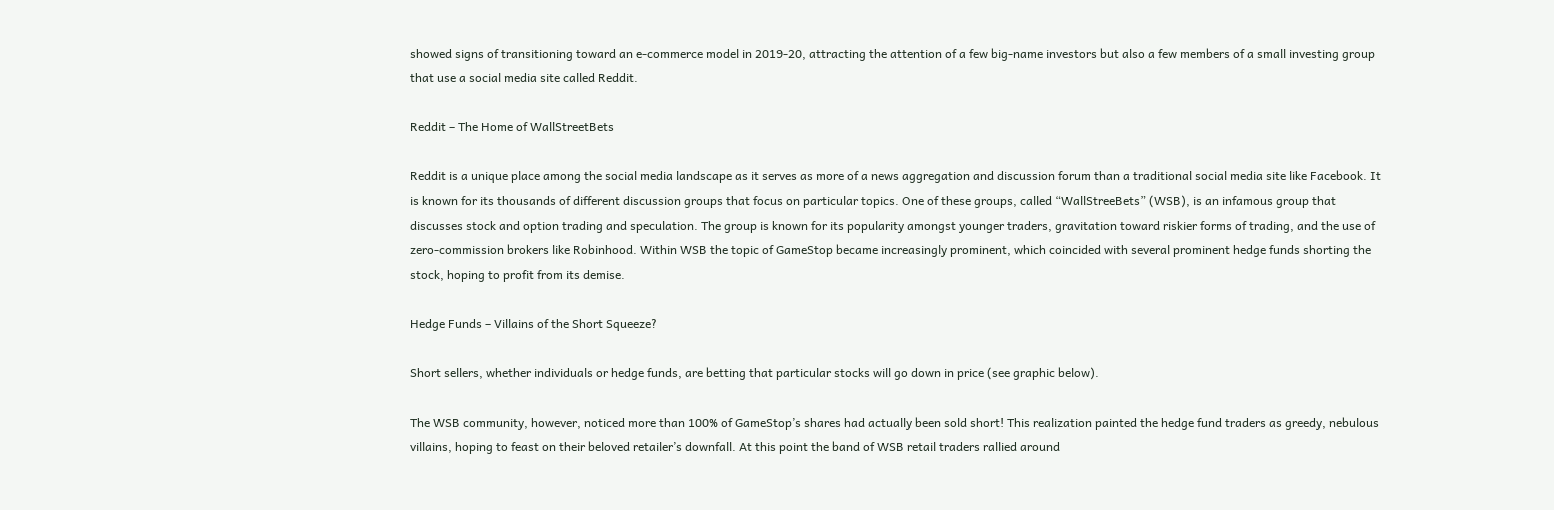showed signs of transitioning toward an e-commerce model in 2019-20, attracting the attention of a few big-name investors but also a few members of a small investing group that use a social media site called Reddit.

Reddit – The Home of WallStreetBets

Reddit is a unique place among the social media landscape as it serves as more of a news aggregation and discussion forum than a traditional social media site like Facebook. It is known for its thousands of different discussion groups that focus on particular topics. One of these groups, called “WallStreeBets” (WSB), is an infamous group that discusses stock and option trading and speculation. The group is known for its popularity amongst younger traders, gravitation toward riskier forms of trading, and the use of zero-commission brokers like Robinhood. Within WSB the topic of GameStop became increasingly prominent, which coincided with several prominent hedge funds shorting the stock, hoping to profit from its demise.

Hedge Funds – Villains of the Short Squeeze?

Short sellers, whether individuals or hedge funds, are betting that particular stocks will go down in price (see graphic below).

The WSB community, however, noticed more than 100% of GameStop’s shares had actually been sold short! This realization painted the hedge fund traders as greedy, nebulous villains, hoping to feast on their beloved retailer’s downfall. At this point the band of WSB retail traders rallied around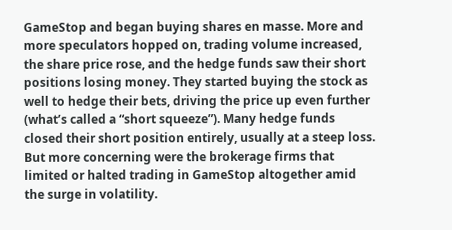GameStop and began buying shares en masse. More and more speculators hopped on, trading volume increased, the share price rose, and the hedge funds saw their short positions losing money. They started buying the stock as well to hedge their bets, driving the price up even further (what’s called a “short squeeze”). Many hedge funds closed their short position entirely, usually at a steep loss. But more concerning were the brokerage firms that limited or halted trading in GameStop altogether amid the surge in volatility.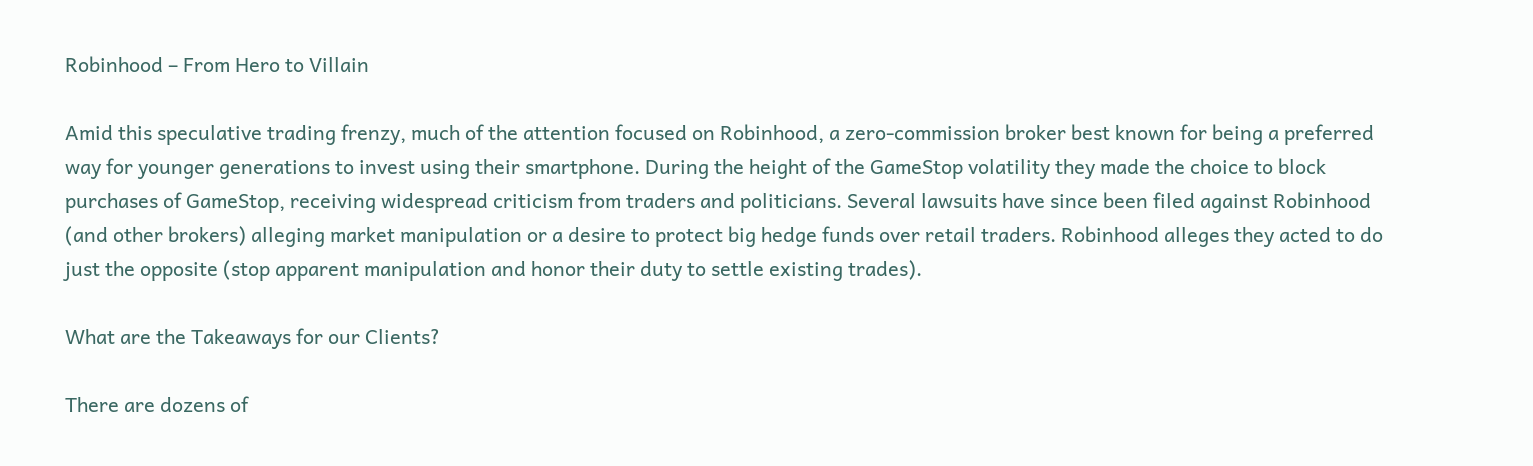Robinhood – From Hero to Villain

Amid this speculative trading frenzy, much of the attention focused on Robinhood, a zero-commission broker best known for being a preferred way for younger generations to invest using their smartphone. During the height of the GameStop volatility they made the choice to block purchases of GameStop, receiving widespread criticism from traders and politicians. Several lawsuits have since been filed against Robinhood (and other brokers) alleging market manipulation or a desire to protect big hedge funds over retail traders. Robinhood alleges they acted to do just the opposite (stop apparent manipulation and honor their duty to settle existing trades).

What are the Takeaways for our Clients?

There are dozens of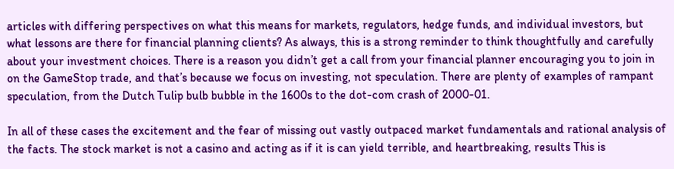articles with differing perspectives on what this means for markets, regulators, hedge funds, and individual investors, but what lessons are there for financial planning clients? As always, this is a strong reminder to think thoughtfully and carefully about your investment choices. There is a reason you didn’t get a call from your financial planner encouraging you to join in on the GameStop trade, and that’s because we focus on investing, not speculation. There are plenty of examples of rampant speculation, from the Dutch Tulip bulb bubble in the 1600s to the dot-com crash of 2000-01.

In all of these cases the excitement and the fear of missing out vastly outpaced market fundamentals and rational analysis of the facts. The stock market is not a casino and acting as if it is can yield terrible, and heartbreaking, results This is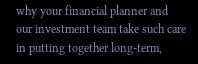why your financial planner and our investment team take such care in putting together long-term,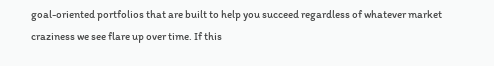goal-oriented portfolios that are built to help you succeed regardless of whatever market craziness we see flare up over time. If this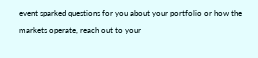event sparked questions for you about your portfolio or how the markets operate, reach out to your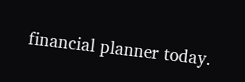financial planner today.